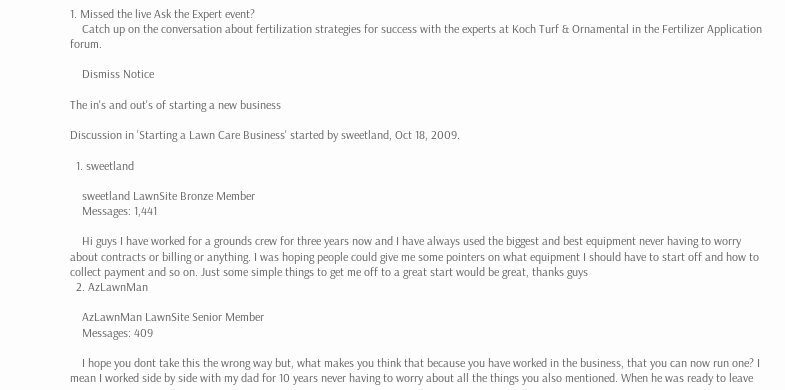1. Missed the live Ask the Expert event?
    Catch up on the conversation about fertilization strategies for success with the experts at Koch Turf & Ornamental in the Fertilizer Application forum.

    Dismiss Notice

The in's and out's of starting a new business

Discussion in 'Starting a Lawn Care Business' started by sweetland, Oct 18, 2009.

  1. sweetland

    sweetland LawnSite Bronze Member
    Messages: 1,441

    Hi guys I have worked for a grounds crew for three years now and I have always used the biggest and best equipment never having to worry about contracts or billing or anything. I was hoping people could give me some pointers on what equipment I should have to start off and how to collect payment and so on. Just some simple things to get me off to a great start would be great, thanks guys
  2. AzLawnMan

    AzLawnMan LawnSite Senior Member
    Messages: 409

    I hope you dont take this the wrong way but, what makes you think that because you have worked in the business, that you can now run one? I mean I worked side by side with my dad for 10 years never having to worry about all the things you also mentioned. When he was ready to leave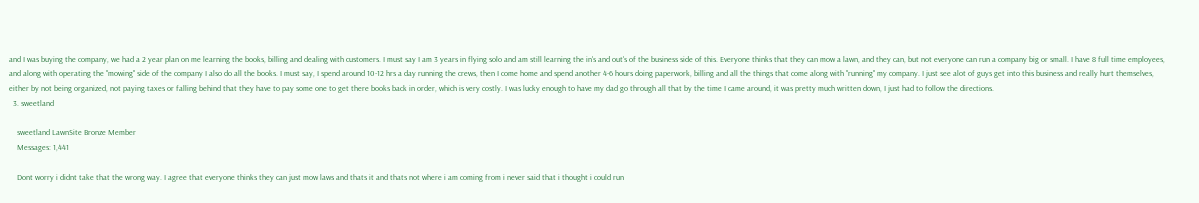and I was buying the company, we had a 2 year plan on me learning the books, billing and dealing with customers. I must say I am 3 years in flying solo and am still learning the in's and out's of the business side of this. Everyone thinks that they can mow a lawn, and they can, but not everyone can run a company big or small. I have 8 full time employees, and along with operating the "mowing" side of the company I also do all the books. I must say, I spend around 10-12 hrs a day running the crews, then I come home and spend another 4-6 hours doing paperwork, billing and all the things that come along with "running" my company. I just see alot of guys get into this business and really hurt themselves, either by not being organized, not paying taxes or falling behind that they have to pay some one to get there books back in order, which is very costly. I was lucky enough to have my dad go through all that by the time I came around, it was pretty much written down, I just had to follow the directions.
  3. sweetland

    sweetland LawnSite Bronze Member
    Messages: 1,441

    Dont worry i didnt take that the wrong way. I agree that everyone thinks they can just mow laws and thats it and thats not where i am coming from i never said that i thought i could run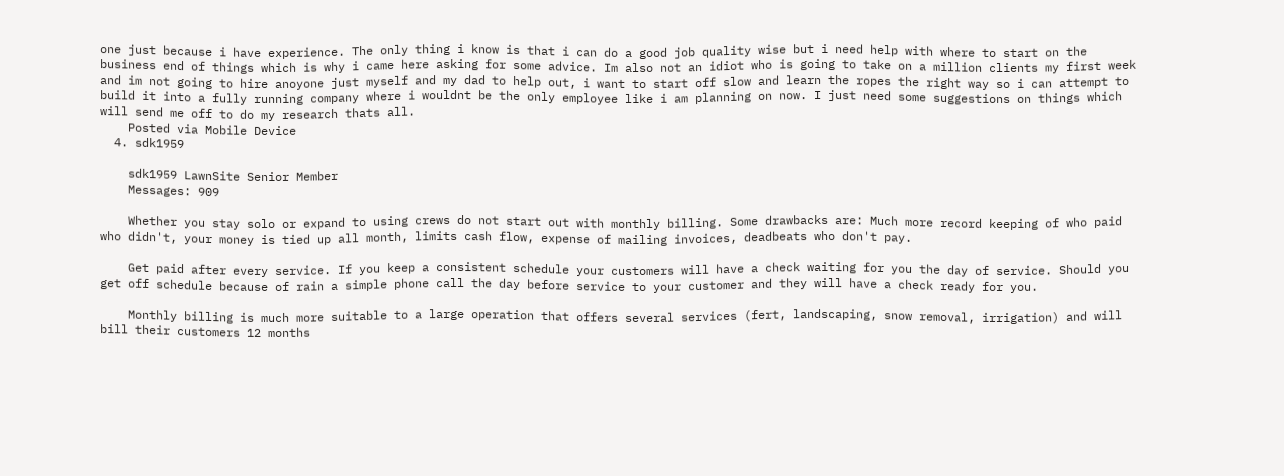one just because i have experience. The only thing i know is that i can do a good job quality wise but i need help with where to start on the business end of things which is why i came here asking for some advice. Im also not an idiot who is going to take on a million clients my first week and im not going to hire anoyone just myself and my dad to help out, i want to start off slow and learn the ropes the right way so i can attempt to build it into a fully running company where i wouldnt be the only employee like i am planning on now. I just need some suggestions on things which will send me off to do my research thats all.
    Posted via Mobile Device
  4. sdk1959

    sdk1959 LawnSite Senior Member
    Messages: 909

    Whether you stay solo or expand to using crews do not start out with monthly billing. Some drawbacks are: Much more record keeping of who paid who didn't, your money is tied up all month, limits cash flow, expense of mailing invoices, deadbeats who don't pay.

    Get paid after every service. If you keep a consistent schedule your customers will have a check waiting for you the day of service. Should you get off schedule because of rain a simple phone call the day before service to your customer and they will have a check ready for you.

    Monthly billing is much more suitable to a large operation that offers several services (fert, landscaping, snow removal, irrigation) and will bill their customers 12 months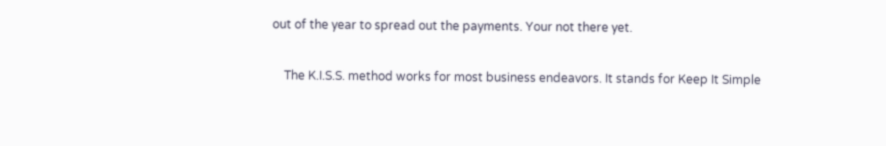out of the year to spread out the payments. Your not there yet.

    The K.I.S.S. method works for most business endeavors. It stands for Keep It Simple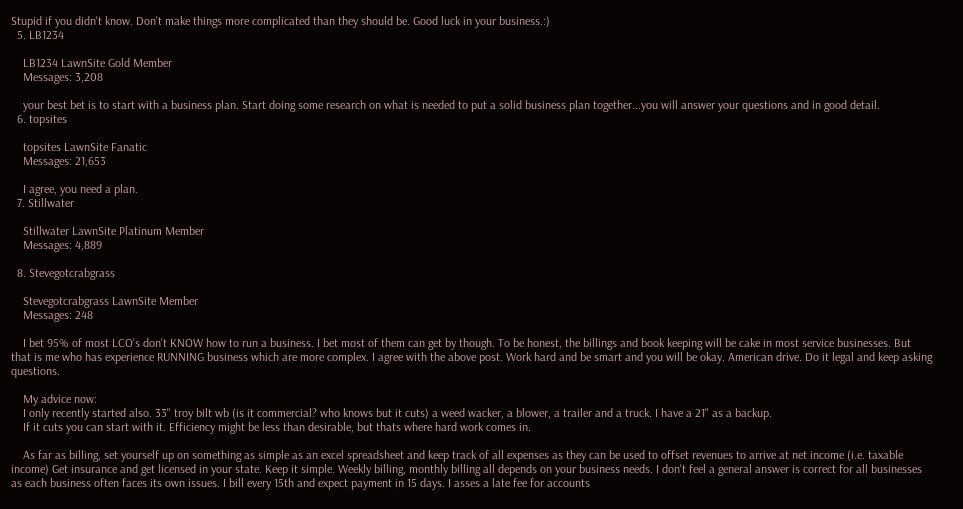Stupid if you didn't know. Don't make things more complicated than they should be. Good luck in your business.:)
  5. LB1234

    LB1234 LawnSite Gold Member
    Messages: 3,208

    your best bet is to start with a business plan. Start doing some research on what is needed to put a solid business plan together...you will answer your questions and in good detail.
  6. topsites

    topsites LawnSite Fanatic
    Messages: 21,653

    I agree, you need a plan.
  7. Stillwater

    Stillwater LawnSite Platinum Member
    Messages: 4,889

  8. Stevegotcrabgrass

    Stevegotcrabgrass LawnSite Member
    Messages: 248

    I bet 95% of most LCO's don't KNOW how to run a business. I bet most of them can get by though. To be honest, the billings and book keeping will be cake in most service businesses. But that is me who has experience RUNNING business which are more complex. I agree with the above post. Work hard and be smart and you will be okay. American drive. Do it legal and keep asking questions.

    My advice now:
    I only recently started also. 33" troy bilt wb (is it commercial? who knows but it cuts) a weed wacker, a blower, a trailer and a truck. I have a 21" as a backup.
    If it cuts you can start with it. Efficiency might be less than desirable, but thats where hard work comes in.

    As far as billing, set yourself up on something as simple as an excel spreadsheet and keep track of all expenses as they can be used to offset revenues to arrive at net income (i.e. taxable income) Get insurance and get licensed in your state. Keep it simple. Weekly billing, monthly billing all depends on your business needs. I don't feel a general answer is correct for all businesses as each business often faces its own issues. I bill every 15th and expect payment in 15 days. I asses a late fee for accounts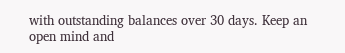with outstanding balances over 30 days. Keep an open mind and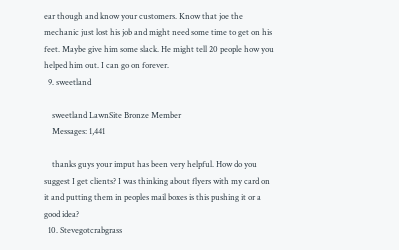ear though and know your customers. Know that joe the mechanic just lost his job and might need some time to get on his feet. Maybe give him some slack. He might tell 20 people how you helped him out. I can go on forever.
  9. sweetland

    sweetland LawnSite Bronze Member
    Messages: 1,441

    thanks guys your imput has been very helpful. How do you suggest I get clients? I was thinking about flyers with my card on it and putting them in peoples mail boxes is this pushing it or a good idea?
  10. Stevegotcrabgrass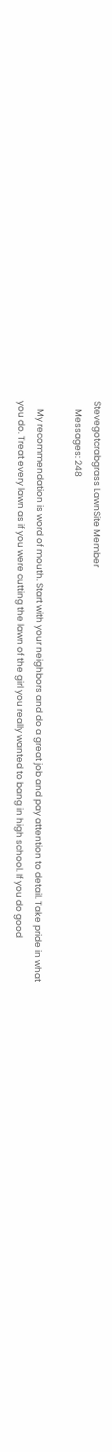Stevegotcrabgrass LawnSite Member
    Messages: 248

    My recommendation is word of mouth. Start with your neighbors and do a great job and pay attention to detail. Take pride in what you do. Treat every lawn as if you were cutting the lawn of the girl you really wanted to bang in high school. If you do good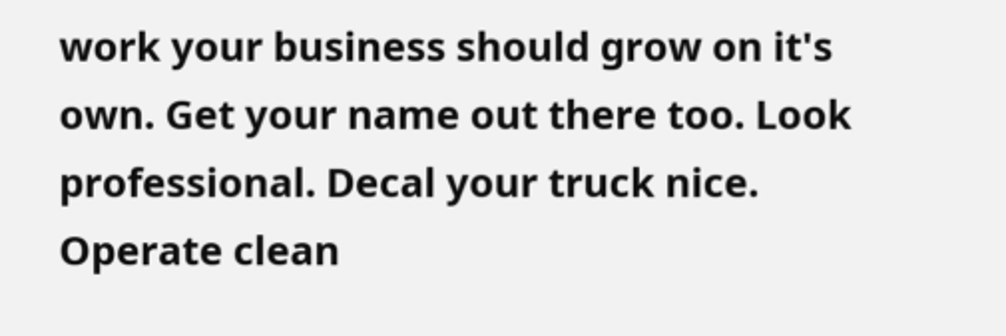work your business should grow on it's own. Get your name out there too. Look professional. Decal your truck nice. Operate clean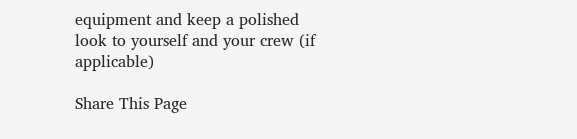equipment and keep a polished look to yourself and your crew (if applicable)

Share This Page